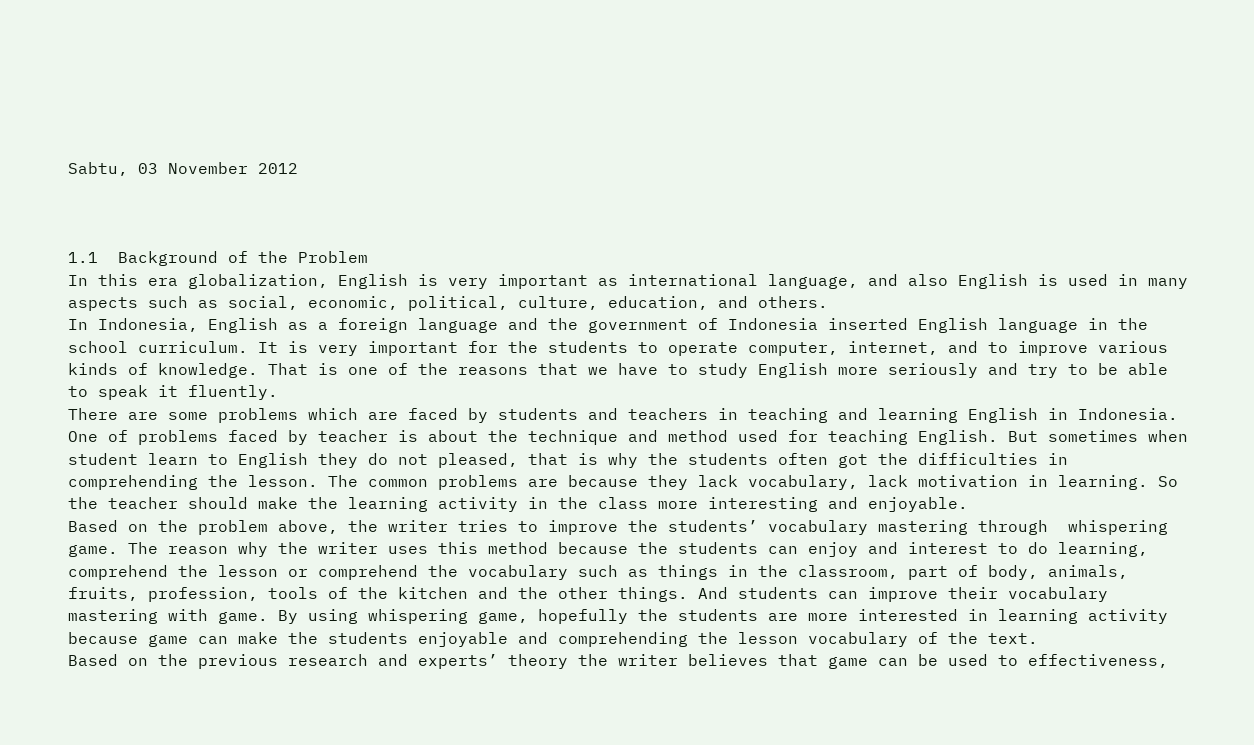Sabtu, 03 November 2012



1.1  Background of the Problem
In this era globalization, English is very important as international language, and also English is used in many aspects such as social, economic, political, culture, education, and others.
In Indonesia, English as a foreign language and the government of Indonesia inserted English language in the school curriculum. It is very important for the students to operate computer, internet, and to improve various kinds of knowledge. That is one of the reasons that we have to study English more seriously and try to be able to speak it fluently.
There are some problems which are faced by students and teachers in teaching and learning English in Indonesia. One of problems faced by teacher is about the technique and method used for teaching English. But sometimes when student learn to English they do not pleased, that is why the students often got the difficulties in comprehending the lesson. The common problems are because they lack vocabulary, lack motivation in learning. So the teacher should make the learning activity in the class more interesting and enjoyable.
Based on the problem above, the writer tries to improve the students’ vocabulary mastering through  whispering game. The reason why the writer uses this method because the students can enjoy and interest to do learning, comprehend the lesson or comprehend the vocabulary such as things in the classroom, part of body, animals, fruits, profession, tools of the kitchen and the other things. And students can improve their vocabulary mastering with game. By using whispering game, hopefully the students are more interested in learning activity because game can make the students enjoyable and comprehending the lesson vocabulary of the text.
Based on the previous research and experts’ theory the writer believes that game can be used to effectiveness,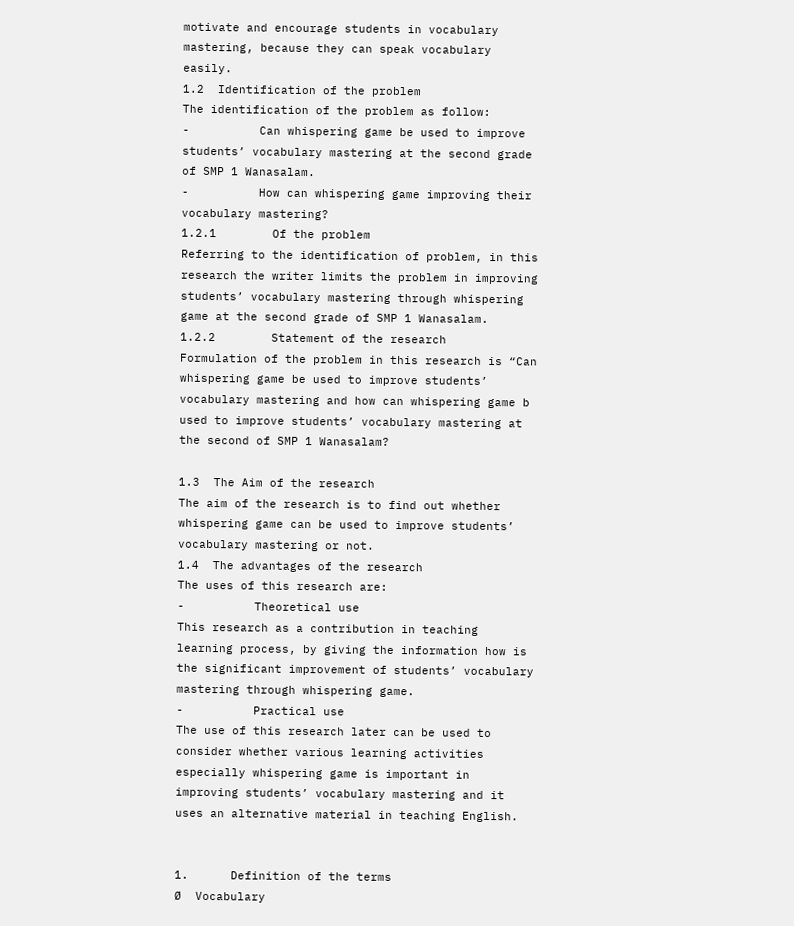motivate and encourage students in vocabulary mastering, because they can speak vocabulary easily.
1.2  Identification of the problem
The identification of the problem as follow:
-          Can whispering game be used to improve students’ vocabulary mastering at the second grade of SMP 1 Wanasalam.
-          How can whispering game improving their vocabulary mastering?
1.2.1        Of the problem
Referring to the identification of problem, in this research the writer limits the problem in improving students’ vocabulary mastering through whispering game at the second grade of SMP 1 Wanasalam.
1.2.2        Statement of the research
Formulation of the problem in this research is “Can whispering game be used to improve students’ vocabulary mastering and how can whispering game b used to improve students’ vocabulary mastering at the second of SMP 1 Wanasalam?

1.3  The Aim of the research
The aim of the research is to find out whether whispering game can be used to improve students’ vocabulary mastering or not.
1.4  The advantages of the research
The uses of this research are:
-          Theoretical use
This research as a contribution in teaching learning process, by giving the information how is the significant improvement of students’ vocabulary mastering through whispering game.
-          Practical use
The use of this research later can be used to consider whether various learning activities especially whispering game is important in improving students’ vocabulary mastering and it uses an alternative material in teaching English.


1.      Definition of the terms
Ø  Vocabulary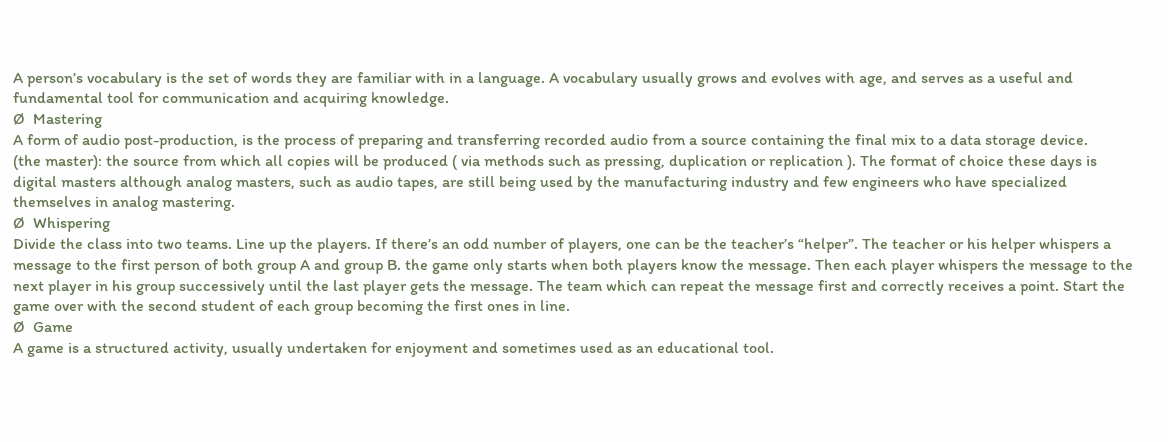A person’s vocabulary is the set of words they are familiar with in a language. A vocabulary usually grows and evolves with age, and serves as a useful and fundamental tool for communication and acquiring knowledge.
Ø  Mastering
A form of audio post-production, is the process of preparing and transferring recorded audio from a source containing the final mix to a data storage device.
(the master): the source from which all copies will be produced ( via methods such as pressing, duplication or replication ). The format of choice these days is digital masters although analog masters, such as audio tapes, are still being used by the manufacturing industry and few engineers who have specialized themselves in analog mastering.
Ø  Whispering
Divide the class into two teams. Line up the players. If there’s an odd number of players, one can be the teacher’s “helper”. The teacher or his helper whispers a message to the first person of both group A and group B. the game only starts when both players know the message. Then each player whispers the message to the next player in his group successively until the last player gets the message. The team which can repeat the message first and correctly receives a point. Start the game over with the second student of each group becoming the first ones in line.
Ø  Game
A game is a structured activity, usually undertaken for enjoyment and sometimes used as an educational tool.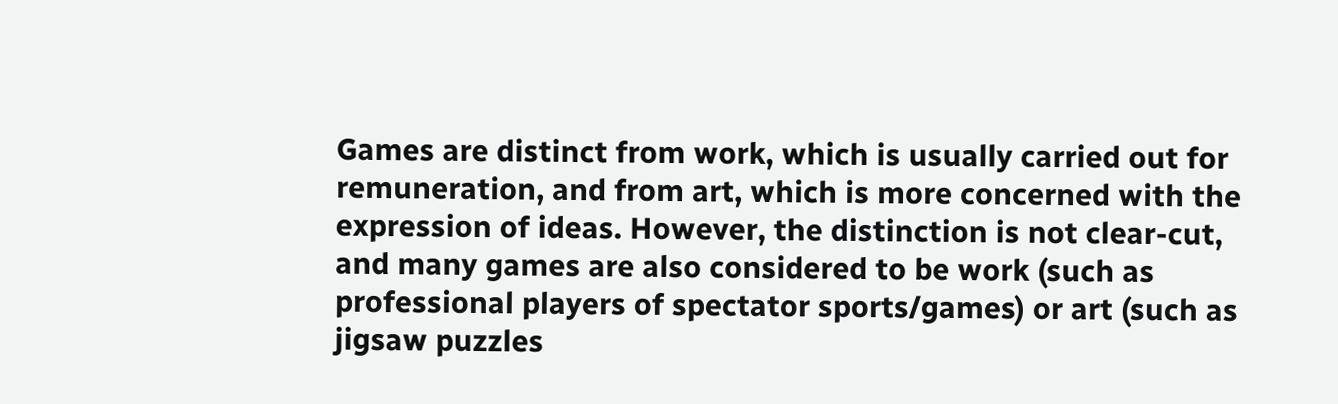Games are distinct from work, which is usually carried out for remuneration, and from art, which is more concerned with the expression of ideas. However, the distinction is not clear-cut, and many games are also considered to be work (such as professional players of spectator sports/games) or art (such as jigsaw puzzles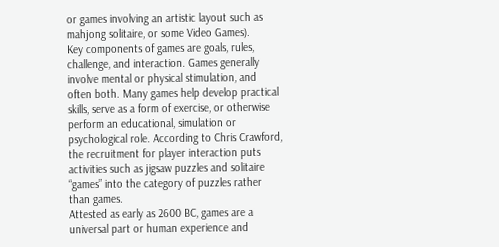or games involving an artistic layout such as mahjong solitaire, or some Video Games).
Key components of games are goals, rules, challenge, and interaction. Games generally involve mental or physical stimulation, and often both. Many games help develop practical skills, serve as a form of exercise, or otherwise perform an educational, simulation or psychological role. According to Chris Crawford, the recruitment for player interaction puts activities such as jigsaw puzzles and solitaire “games” into the category of puzzles rather than games.
Attested as early as 2600 BC, games are a universal part or human experience and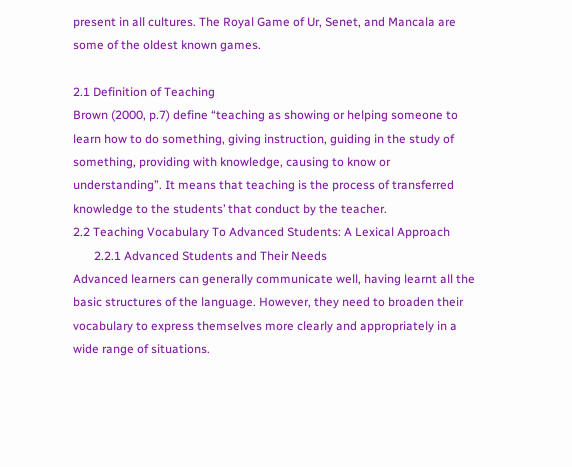present in all cultures. The Royal Game of Ur, Senet, and Mancala are some of the oldest known games.

2.1 Definition of Teaching
Brown (2000, p.7) define “teaching as showing or helping someone to learn how to do something, giving instruction, guiding in the study of something, providing with knowledge, causing to know or understanding”. It means that teaching is the process of transferred knowledge to the students’ that conduct by the teacher.
2.2 Teaching Vocabulary To Advanced Students: A Lexical Approach
       2.2.1 Advanced Students and Their Needs
Advanced learners can generally communicate well, having learnt all the basic structures of the language. However, they need to broaden their vocabulary to express themselves more clearly and appropriately in a wide range of situations.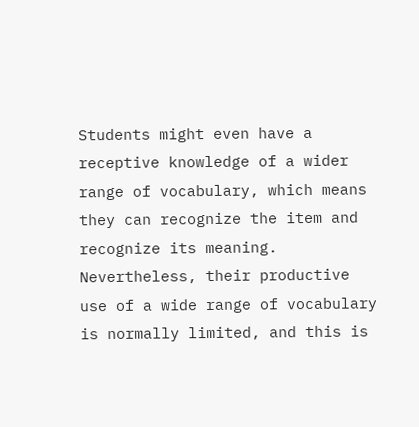Students might even have a receptive knowledge of a wider range of vocabulary, which means they can recognize the item and recognize its meaning. Nevertheless, their productive use of a wide range of vocabulary is normally limited, and this is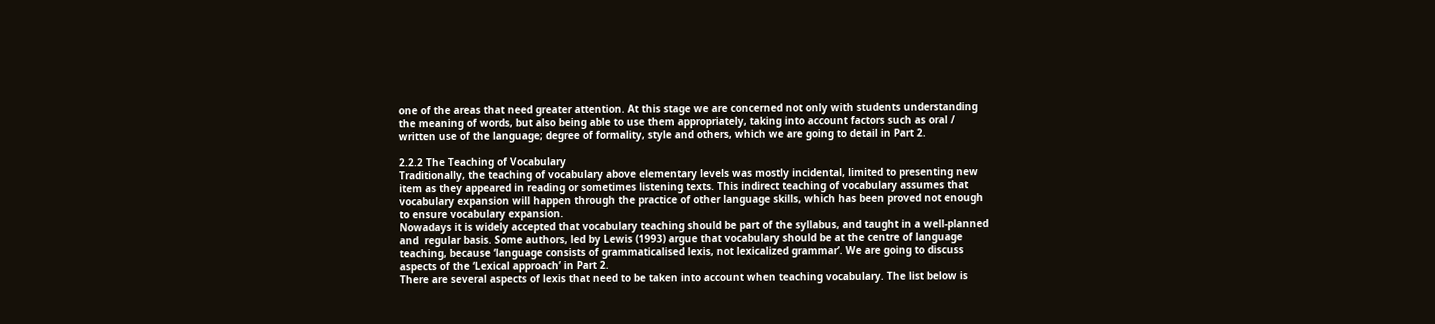one of the areas that need greater attention. At this stage we are concerned not only with students understanding the meaning of words, but also being able to use them appropriately, taking into account factors such as oral / written use of the language; degree of formality, style and others, which we are going to detail in Part 2.

2.2.2 The Teaching of Vocabulary
Traditionally, the teaching of vocabulary above elementary levels was mostly incidental, limited to presenting new item as they appeared in reading or sometimes listening texts. This indirect teaching of vocabulary assumes that vocabulary expansion will happen through the practice of other language skills, which has been proved not enough to ensure vocabulary expansion.
Nowadays it is widely accepted that vocabulary teaching should be part of the syllabus, and taught in a well-planned and  regular basis. Some authors, led by Lewis (1993) argue that vocabulary should be at the centre of language teaching, because ‘language consists of grammaticalised lexis, not lexicalized grammar’. We are going to discuss aspects of the ‘Lexical approach’ in Part 2.
There are several aspects of lexis that need to be taken into account when teaching vocabulary. The list below is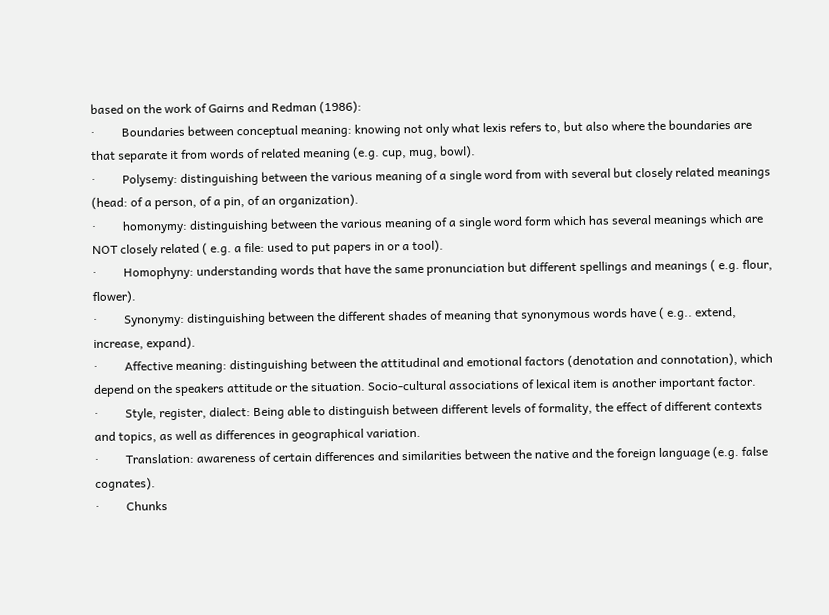based on the work of Gairns and Redman (1986):
·         Boundaries between conceptual meaning: knowing not only what lexis refers to, but also where the boundaries are that separate it from words of related meaning (e.g. cup, mug, bowl).
·         Polysemy: distinguishing between the various meaning of a single word from with several but closely related meanings (head: of a person, of a pin, of an organization).
·         homonymy: distinguishing between the various meaning of a single word form which has several meanings which are NOT closely related ( e.g. a file: used to put papers in or a tool).
·         Homophyny: understanding words that have the same pronunciation but different spellings and meanings ( e.g. flour, flower).
·         Synonymy: distinguishing between the different shades of meaning that synonymous words have ( e.g.. extend, increase, expand).
·         Affective meaning: distinguishing between the attitudinal and emotional factors (denotation and connotation), which depend on the speakers attitude or the situation. Socio-cultural associations of lexical item is another important factor.
·         Style, register, dialect: Being able to distinguish between different levels of formality, the effect of different contexts and topics, as well as differences in geographical variation.
·         Translation: awareness of certain differences and similarities between the native and the foreign language (e.g. false cognates).
·         Chunks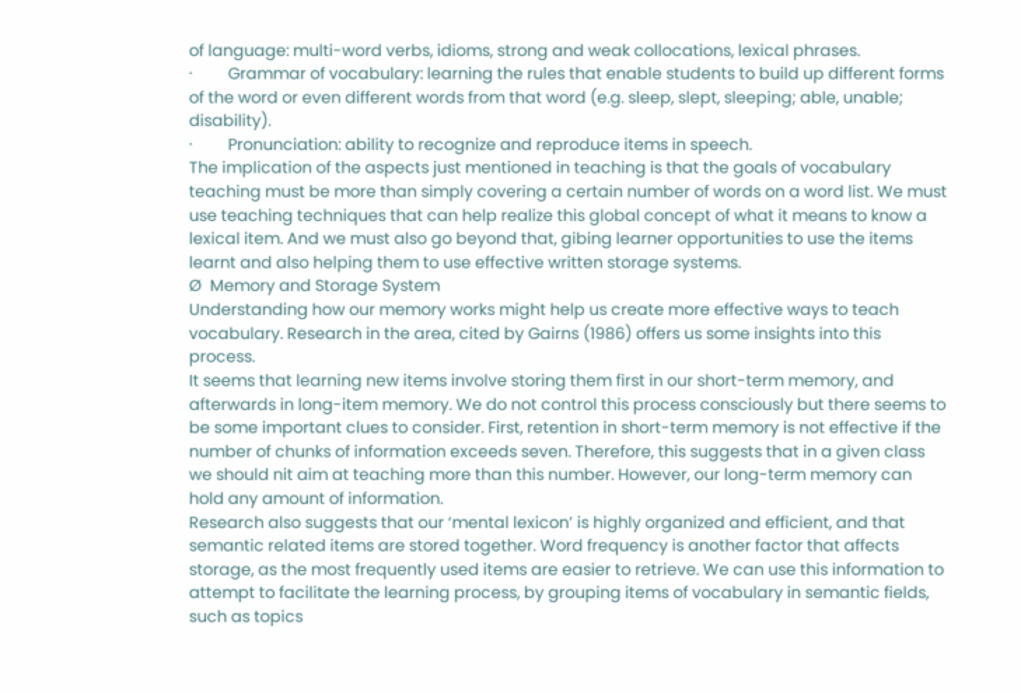of language: multi-word verbs, idioms, strong and weak collocations, lexical phrases.
·         Grammar of vocabulary: learning the rules that enable students to build up different forms of the word or even different words from that word (e.g. sleep, slept, sleeping; able, unable; disability).
·         Pronunciation: ability to recognize and reproduce items in speech.
The implication of the aspects just mentioned in teaching is that the goals of vocabulary teaching must be more than simply covering a certain number of words on a word list. We must use teaching techniques that can help realize this global concept of what it means to know a lexical item. And we must also go beyond that, gibing learner opportunities to use the items learnt and also helping them to use effective written storage systems.
Ø  Memory and Storage System
Understanding how our memory works might help us create more effective ways to teach vocabulary. Research in the area, cited by Gairns (1986) offers us some insights into this process.
It seems that learning new items involve storing them first in our short-term memory, and afterwards in long-item memory. We do not control this process consciously but there seems to be some important clues to consider. First, retention in short-term memory is not effective if the number of chunks of information exceeds seven. Therefore, this suggests that in a given class we should nit aim at teaching more than this number. However, our long-term memory can hold any amount of information.
Research also suggests that our ‘mental lexicon’ is highly organized and efficient, and that semantic related items are stored together. Word frequency is another factor that affects storage, as the most frequently used items are easier to retrieve. We can use this information to attempt to facilitate the learning process, by grouping items of vocabulary in semantic fields, such as topics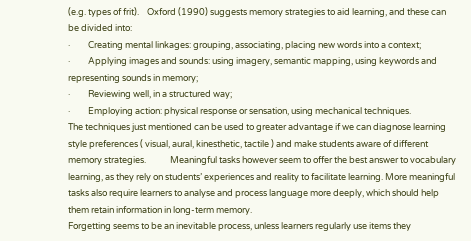(e.g. types of frit).    Oxford (1990) suggests memory strategies to aid learning, and these can be divided into:
·         Creating mental linkages: grouping, associating, placing new words into a context;
·         Applying images and sounds: using imagery, semantic mapping, using keywords and representing sounds in memory;
·         Reviewing well, in a structured way;
·         Employing action: physical response or sensation, using mechanical techniques.
The techniques just mentioned can be used to greater advantage if we can diagnose learning style preferences ( visual, aural, kinesthetic, tactile ) and make students aware of different memory strategies.            Meaningful tasks however seem to offer the best answer to vocabulary learning, as they rely on students’ experiences and reality to facilitate learning. More meaningful tasks also require learners to analyse and process language more deeply, which should help them retain information in long-term memory.
Forgetting seems to be an inevitable process, unless learners regularly use items they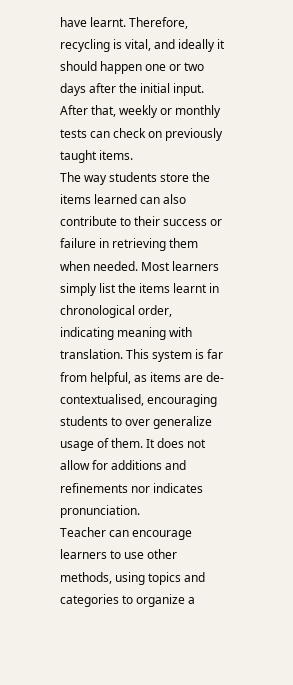have learnt. Therefore, recycling is vital, and ideally it should happen one or two days after the initial input. After that, weekly or monthly tests can check on previously taught items.
The way students store the items learned can also contribute to their success or failure in retrieving them when needed. Most learners simply list the items learnt in chronological order, indicating meaning with translation. This system is far from helpful, as items are de-contextualised, encouraging students to over generalize usage of them. It does not allow for additions and refinements nor indicates pronunciation.
Teacher can encourage learners to use other methods, using topics and categories to organize a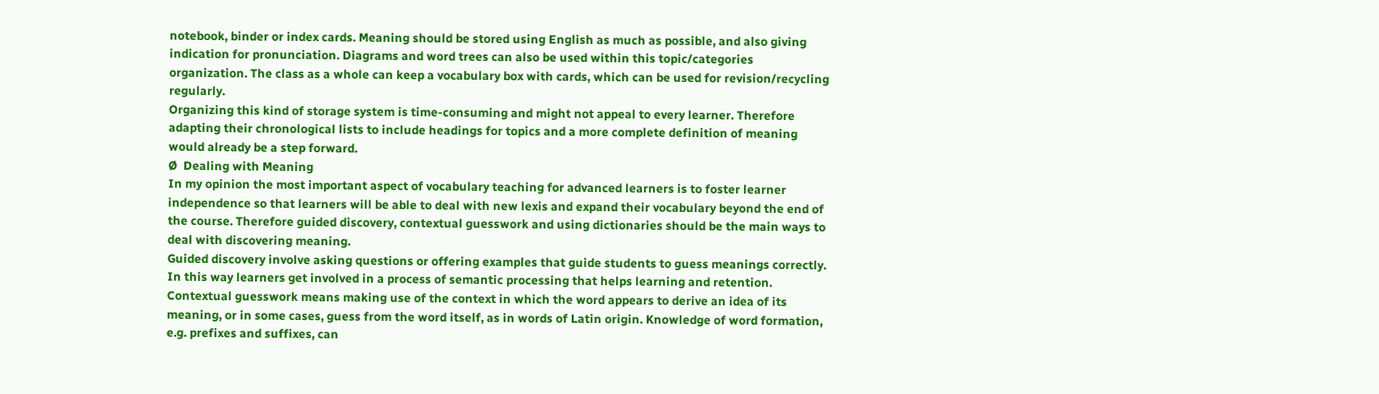notebook, binder or index cards. Meaning should be stored using English as much as possible, and also giving indication for pronunciation. Diagrams and word trees can also be used within this topic/categories organization. The class as a whole can keep a vocabulary box with cards, which can be used for revision/recycling regularly.
Organizing this kind of storage system is time-consuming and might not appeal to every learner. Therefore adapting their chronological lists to include headings for topics and a more complete definition of meaning would already be a step forward.
Ø  Dealing with Meaning
In my opinion the most important aspect of vocabulary teaching for advanced learners is to foster learner independence so that learners will be able to deal with new lexis and expand their vocabulary beyond the end of the course. Therefore guided discovery, contextual guesswork and using dictionaries should be the main ways to deal with discovering meaning.
Guided discovery involve asking questions or offering examples that guide students to guess meanings correctly. In this way learners get involved in a process of semantic processing that helps learning and retention.
Contextual guesswork means making use of the context in which the word appears to derive an idea of its meaning, or in some cases, guess from the word itself, as in words of Latin origin. Knowledge of word formation, e.g. prefixes and suffixes, can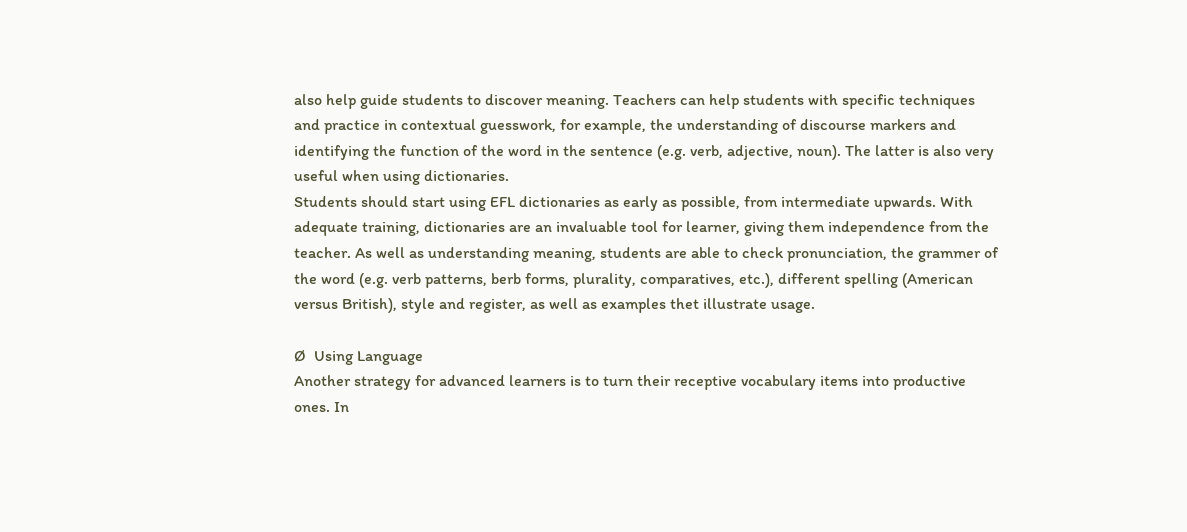also help guide students to discover meaning. Teachers can help students with specific techniques and practice in contextual guesswork, for example, the understanding of discourse markers and identifying the function of the word in the sentence (e.g. verb, adjective, noun). The latter is also very useful when using dictionaries.
Students should start using EFL dictionaries as early as possible, from intermediate upwards. With adequate training, dictionaries are an invaluable tool for learner, giving them independence from the teacher. As well as understanding meaning, students are able to check pronunciation, the grammer of the word (e.g. verb patterns, berb forms, plurality, comparatives, etc.), different spelling (American versus British), style and register, as well as examples thet illustrate usage.

Ø  Using Language
Another strategy for advanced learners is to turn their receptive vocabulary items into productive ones. In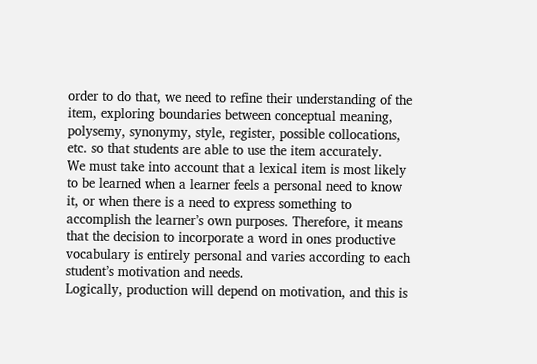order to do that, we need to refine their understanding of the item, exploring boundaries between conceptual meaning, polysemy, synonymy, style, register, possible collocations, etc. so that students are able to use the item accurately.
We must take into account that a lexical item is most likely to be learned when a learner feels a personal need to know it, or when there is a need to express something to accomplish the learner’s own purposes. Therefore, it means that the decision to incorporate a word in ones productive vocabulary is entirely personal and varies according to each student’s motivation and needs.
Logically, production will depend on motivation, and this is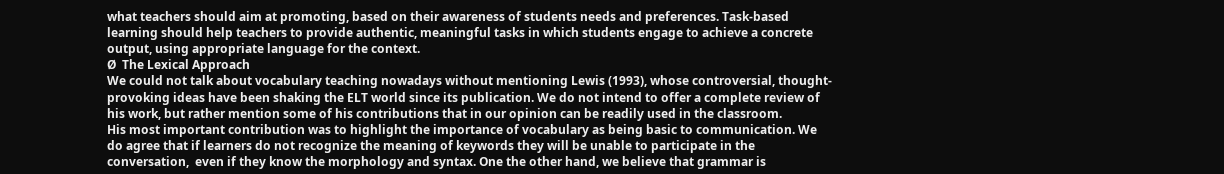what teachers should aim at promoting, based on their awareness of students needs and preferences. Task-based learning should help teachers to provide authentic, meaningful tasks in which students engage to achieve a concrete output, using appropriate language for the context.
Ø  The Lexical Approach
We could not talk about vocabulary teaching nowadays without mentioning Lewis (1993), whose controversial, thought-provoking ideas have been shaking the ELT world since its publication. We do not intend to offer a complete review of his work, but rather mention some of his contributions that in our opinion can be readily used in the classroom.
His most important contribution was to highlight the importance of vocabulary as being basic to communication. We do agree that if learners do not recognize the meaning of keywords they will be unable to participate in the conversation,  even if they know the morphology and syntax. One the other hand, we believe that grammar is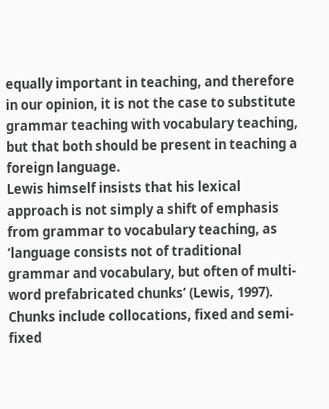equally important in teaching, and therefore in our opinion, it is not the case to substitute grammar teaching with vocabulary teaching, but that both should be present in teaching a foreign language.
Lewis himself insists that his lexical approach is not simply a shift of emphasis from grammar to vocabulary teaching, as ‘language consists not of traditional grammar and vocabulary, but often of multi-word prefabricated chunks’ (Lewis, 1997). Chunks include collocations, fixed and semi-fixed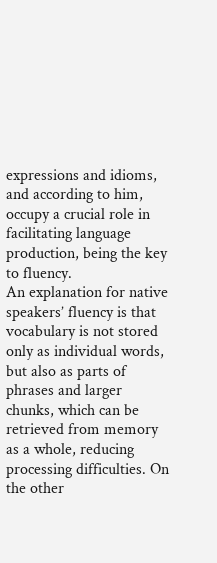expressions and idioms, and according to him, occupy a crucial role in facilitating language production, being the key to fluency.
An explanation for native speakers’ fluency is that vocabulary is not stored only as individual words, but also as parts of phrases and larger chunks, which can be retrieved from memory as a whole, reducing processing difficulties. On the other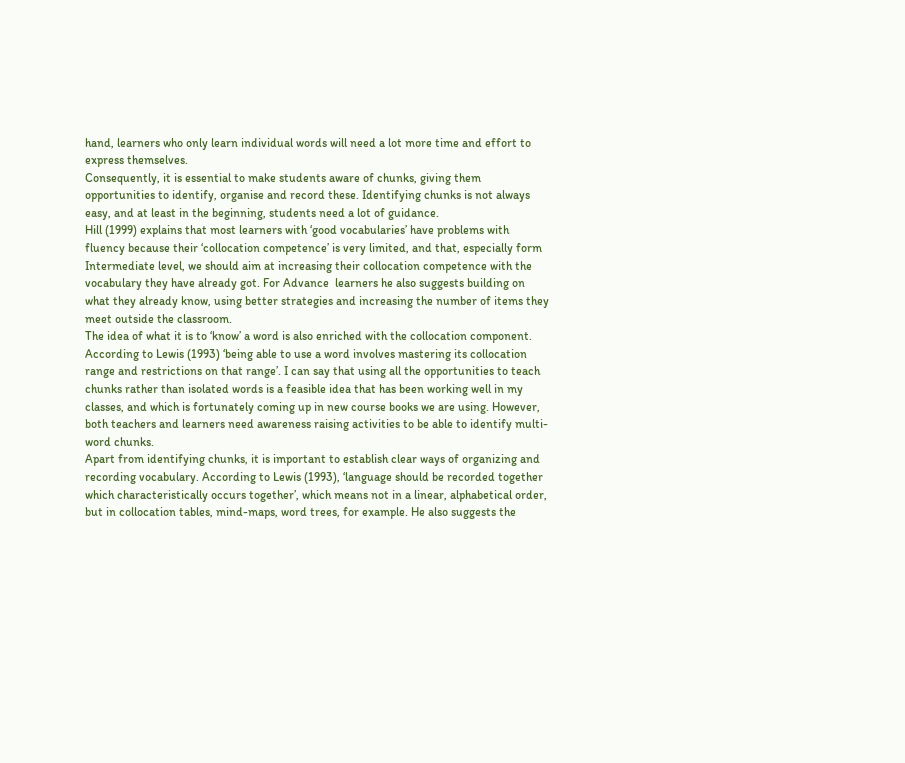hand, learners who only learn individual words will need a lot more time and effort to express themselves.
Consequently, it is essential to make students aware of chunks, giving them opportunities to identify, organise and record these. Identifying chunks is not always easy, and at least in the beginning, students need a lot of guidance.
Hill (1999) explains that most learners with ‘good vocabularies’ have problems with fluency because their ‘collocation competence’ is very limited, and that, especially form Intermediate level, we should aim at increasing their collocation competence with the vocabulary they have already got. For Advance  learners he also suggests building on what they already know, using better strategies and increasing the number of items they meet outside the classroom.
The idea of what it is to ‘know’ a word is also enriched with the collocation component. According to Lewis (1993) ‘being able to use a word involves mastering its collocation range and restrictions on that range’. I can say that using all the opportunities to teach chunks rather than isolated words is a feasible idea that has been working well in my classes, and which is fortunately coming up in new course books we are using. However, both teachers and learners need awareness raising activities to be able to identify multi-word chunks.
Apart from identifying chunks, it is important to establish clear ways of organizing and recording vocabulary. According to Lewis (1993), ‘language should be recorded together which characteristically occurs together’, which means not in a linear, alphabetical order, but in collocation tables, mind-maps, word trees, for example. He also suggests the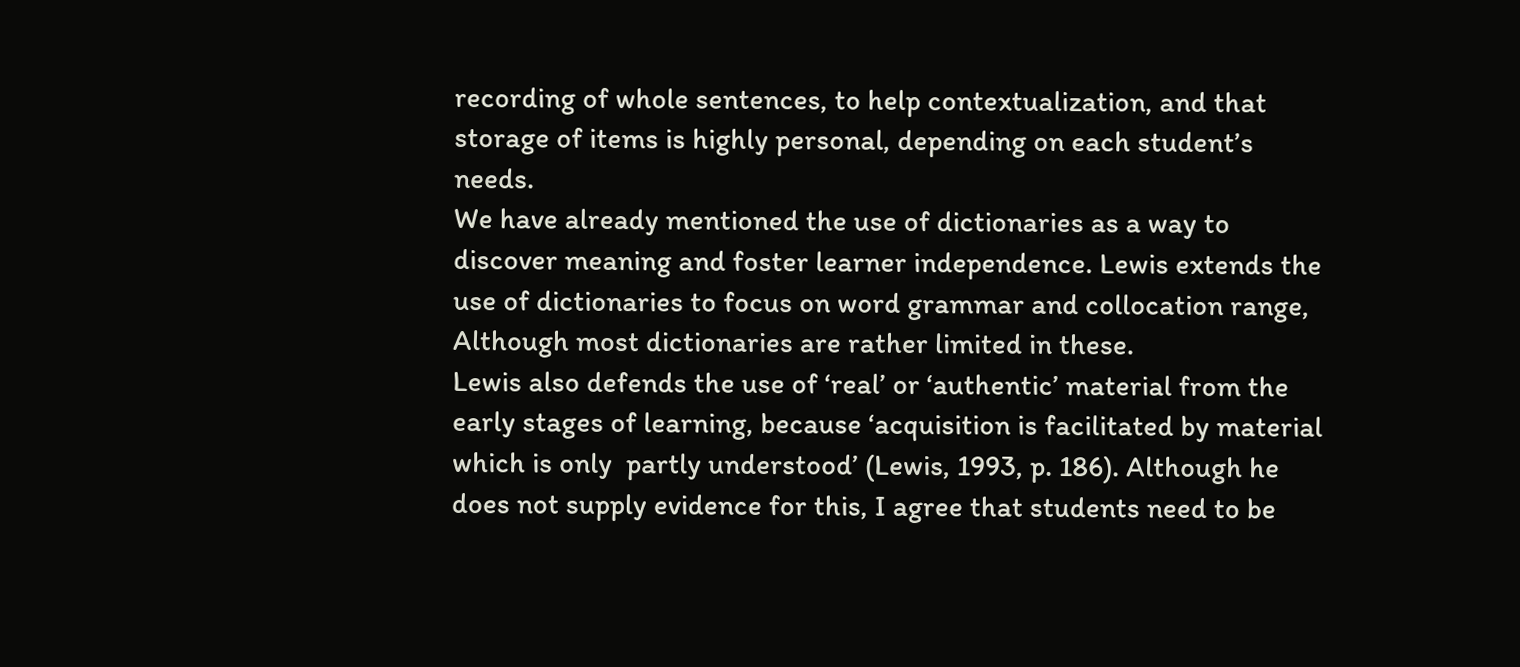recording of whole sentences, to help contextualization, and that storage of items is highly personal, depending on each student’s needs.
We have already mentioned the use of dictionaries as a way to discover meaning and foster learner independence. Lewis extends the use of dictionaries to focus on word grammar and collocation range, Although most dictionaries are rather limited in these.
Lewis also defends the use of ‘real’ or ‘authentic’ material from the  early stages of learning, because ‘acquisition is facilitated by material which is only  partly understood’ (Lewis, 1993, p. 186). Although he does not supply evidence for this, I agree that students need to be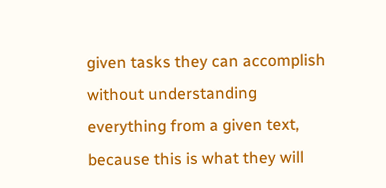given tasks they can accomplish without understanding everything from a given text, because this is what they will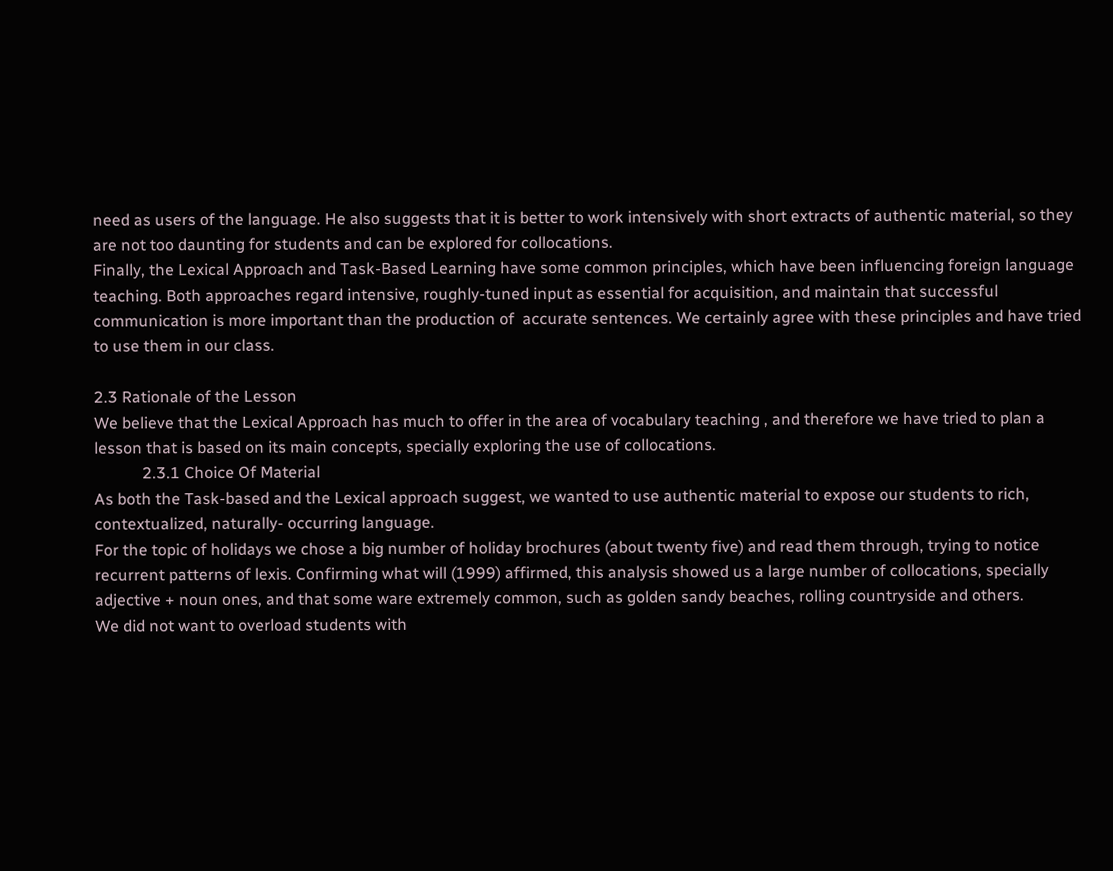need as users of the language. He also suggests that it is better to work intensively with short extracts of authentic material, so they are not too daunting for students and can be explored for collocations.
Finally, the Lexical Approach and Task-Based Learning have some common principles, which have been influencing foreign language teaching. Both approaches regard intensive, roughly-tuned input as essential for acquisition, and maintain that successful communication is more important than the production of  accurate sentences. We certainly agree with these principles and have tried to use them in our class.

2.3 Rationale of the Lesson
We believe that the Lexical Approach has much to offer in the area of vocabulary teaching , and therefore we have tried to plan a lesson that is based on its main concepts, specially exploring the use of collocations.
            2.3.1 Choice Of Material
As both the Task-based and the Lexical approach suggest, we wanted to use authentic material to expose our students to rich, contextualized, naturally- occurring language.
For the topic of holidays we chose a big number of holiday brochures (about twenty five) and read them through, trying to notice recurrent patterns of lexis. Confirming what will (1999) affirmed, this analysis showed us a large number of collocations, specially adjective + noun ones, and that some ware extremely common, such as golden sandy beaches, rolling countryside and others.
We did not want to overload students with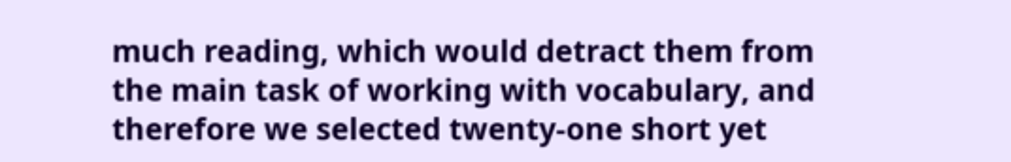much reading, which would detract them from the main task of working with vocabulary, and therefore we selected twenty-one short yet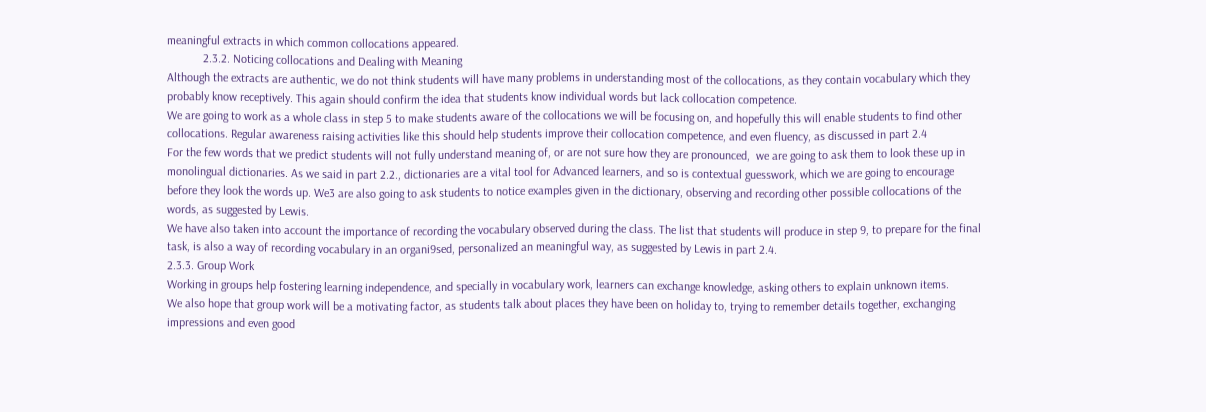meaningful extracts in which common collocations appeared.
            2.3.2. Noticing collocations and Dealing with Meaning
Although the extracts are authentic, we do not think students will have many problems in understanding most of the collocations, as they contain vocabulary which they probably know receptively. This again should confirm the idea that students know individual words but lack collocation competence.
We are going to work as a whole class in step 5 to make students aware of the collocations we will be focusing on, and hopefully this will enable students to find other collocations. Regular awareness raising activities like this should help students improve their collocation competence, and even fluency, as discussed in part 2.4
For the few words that we predict students will not fully understand meaning of, or are not sure how they are pronounced,  we are going to ask them to look these up in monolingual dictionaries. As we said in part 2.2., dictionaries are a vital tool for Advanced learners, and so is contextual guesswork, which we are going to encourage before they look the words up. We3 are also going to ask students to notice examples given in the dictionary, observing and recording other possible collocations of the words, as suggested by Lewis.
We have also taken into account the importance of recording the vocabulary observed during the class. The list that students will produce in step 9, to prepare for the final task, is also a way of recording vocabulary in an organi9sed, personalized an meaningful way, as suggested by Lewis in part 2.4.
2.3.3. Group Work
Working in groups help fostering learning independence, and specially in vocabulary work, learners can exchange knowledge, asking others to explain unknown items.
We also hope that group work will be a motivating factor, as students talk about places they have been on holiday to, trying to remember details together, exchanging impressions and even good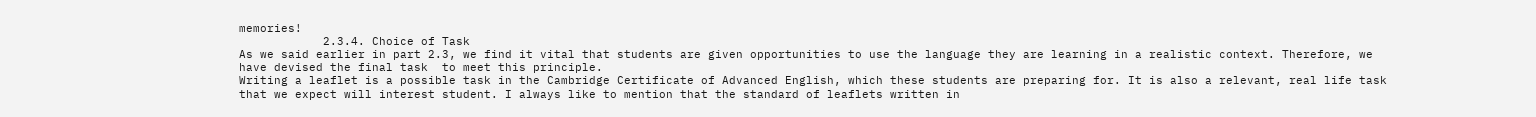memories!
            2.3.4. Choice of Task
As we said earlier in part 2.3, we find it vital that students are given opportunities to use the language they are learning in a realistic context. Therefore, we have devised the final task  to meet this principle.
Writing a leaflet is a possible task in the Cambridge Certificate of Advanced English, which these students are preparing for. It is also a relevant, real life task that we expect will interest student. I always like to mention that the standard of leaflets written in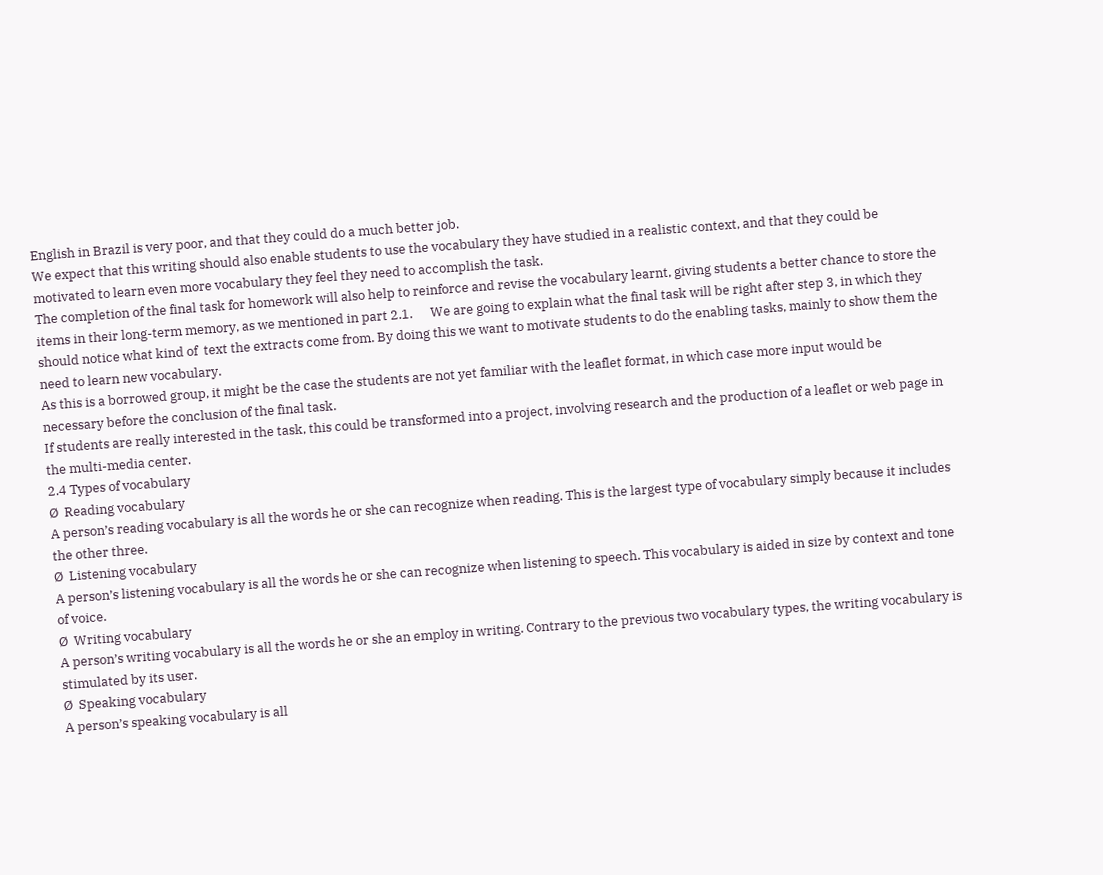English in Brazil is very poor, and that they could do a much better job.
We expect that this writing should also enable students to use the vocabulary they have studied in a realistic context, and that they could be motivated to learn even more vocabulary they feel they need to accomplish the task.
The completion of the final task for homework will also help to reinforce and revise the vocabulary learnt, giving students a better chance to store the items in their long-term memory, as we mentioned in part 2.1.      We are going to explain what the final task will be right after step 3, in which they should notice what kind of  text the extracts come from. By doing this we want to motivate students to do the enabling tasks, mainly to show them the need to learn new vocabulary.
As this is a borrowed group, it might be the case the students are not yet familiar with the leaflet format, in which case more input would be necessary before the conclusion of the final task.
If students are really interested in the task, this could be transformed into a project, involving research and the production of a leaflet or web page in the multi-media center.
2.4 Types of vocabulary
Ø  Reading vocabulary
A person’s reading vocabulary is all the words he or she can recognize when reading. This is the largest type of vocabulary simply because it includes the other three.
Ø  Listening vocabulary
A person’s listening vocabulary is all the words he or she can recognize when listening to speech. This vocabulary is aided in size by context and tone of voice.
Ø  Writing vocabulary
A person’s writing vocabulary is all the words he or she an employ in writing. Contrary to the previous two vocabulary types, the writing vocabulary is stimulated by its user.
Ø  Speaking vocabulary
A person’s speaking vocabulary is all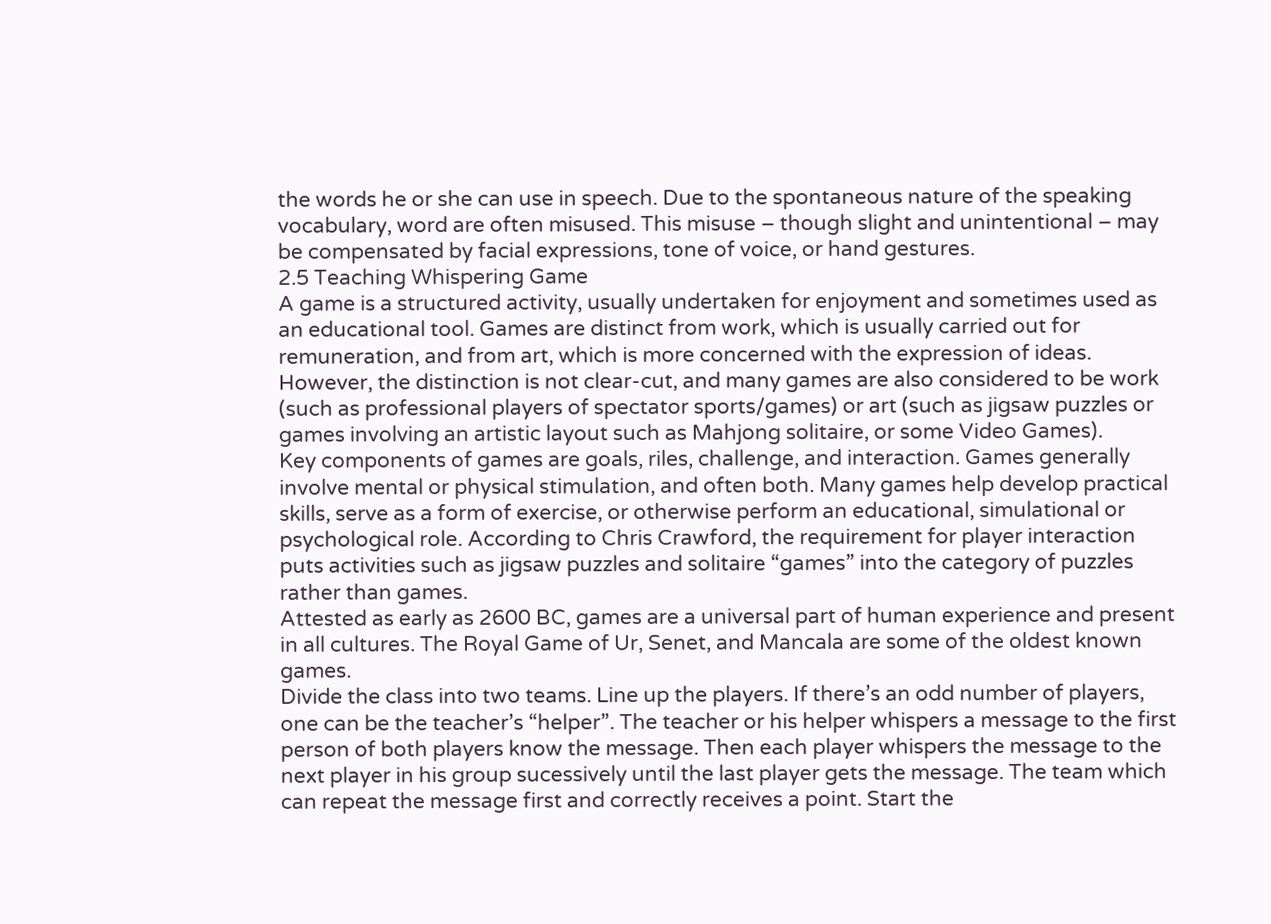the words he or she can use in speech. Due to the spontaneous nature of the speaking vocabulary, word are often misused. This misuse – though slight and unintentional – may be compensated by facial expressions, tone of voice, or hand gestures.
2.5 Teaching Whispering Game
A game is a structured activity, usually undertaken for enjoyment and sometimes used as an educational tool. Games are distinct from work, which is usually carried out for remuneration, and from art, which is more concerned with the expression of ideas. However, the distinction is not clear-cut, and many games are also considered to be work (such as professional players of spectator sports/games) or art (such as jigsaw puzzles or games involving an artistic layout such as Mahjong solitaire, or some Video Games).
Key components of games are goals, riles, challenge, and interaction. Games generally involve mental or physical stimulation, and often both. Many games help develop practical skills, serve as a form of exercise, or otherwise perform an educational, simulational or psychological role. According to Chris Crawford, the requirement for player interaction puts activities such as jigsaw puzzles and solitaire “games” into the category of puzzles rather than games.
Attested as early as 2600 BC, games are a universal part of human experience and present in all cultures. The Royal Game of Ur, Senet, and Mancala are some of the oldest known games.
Divide the class into two teams. Line up the players. If there’s an odd number of players, one can be the teacher’s “helper”. The teacher or his helper whispers a message to the first person of both players know the message. Then each player whispers the message to the next player in his group sucessively until the last player gets the message. The team which can repeat the message first and correctly receives a point. Start the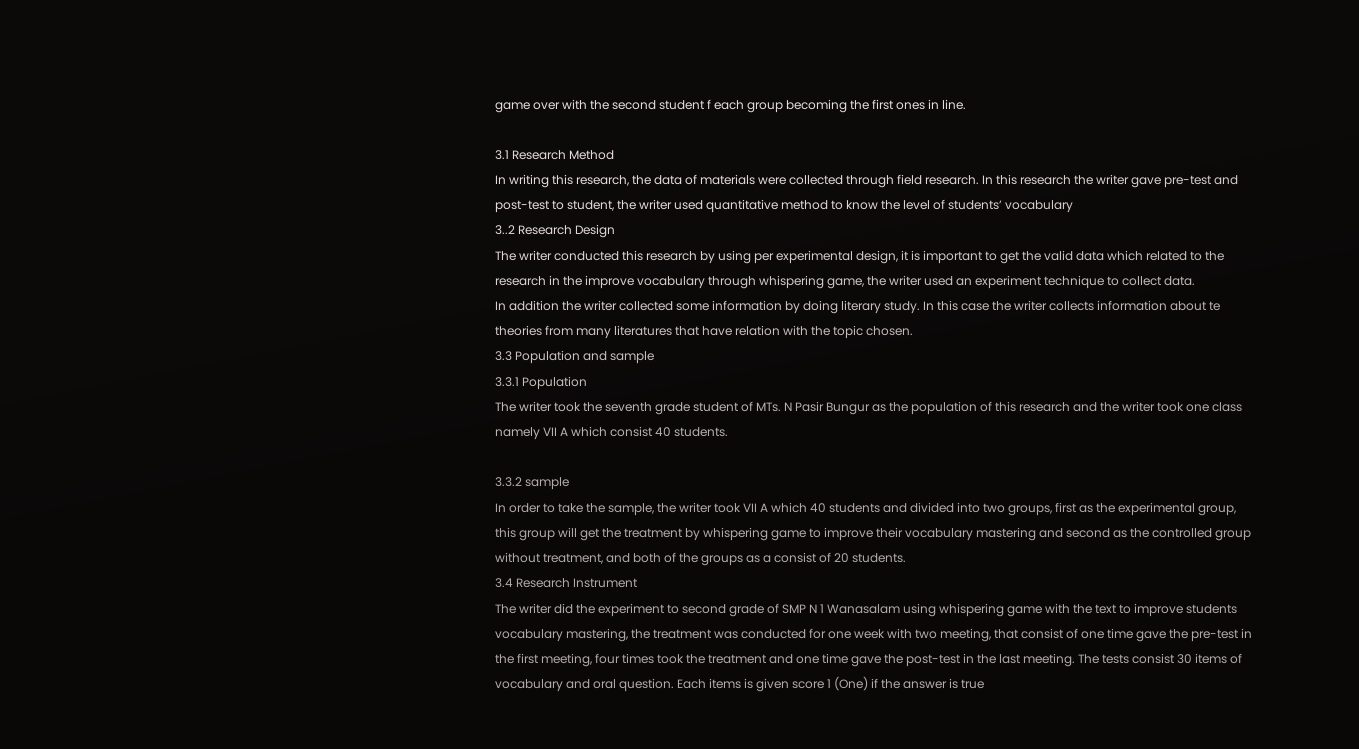game over with the second student f each group becoming the first ones in line.

3.1 Research Method
In writing this research, the data of materials were collected through field research. In this research the writer gave pre-test and post-test to student, the writer used quantitative method to know the level of students’ vocabulary
3..2 Research Design
The writer conducted this research by using per experimental design, it is important to get the valid data which related to the research in the improve vocabulary through whispering game, the writer used an experiment technique to collect data.
In addition the writer collected some information by doing literary study. In this case the writer collects information about te theories from many literatures that have relation with the topic chosen.
3.3 Population and sample
3.3.1 Population
The writer took the seventh grade student of MTs. N Pasir Bungur as the population of this research and the writer took one class namely VII A which consist 40 students.

3.3.2 sample
In order to take the sample, the writer took VII A which 40 students and divided into two groups, first as the experimental group, this group will get the treatment by whispering game to improve their vocabulary mastering and second as the controlled group without treatment, and both of the groups as a consist of 20 students.
3.4 Research Instrument
The writer did the experiment to second grade of SMP N 1 Wanasalam using whispering game with the text to improve students vocabulary mastering, the treatment was conducted for one week with two meeting, that consist of one time gave the pre-test in the first meeting, four times took the treatment and one time gave the post-test in the last meeting. The tests consist 30 items of vocabulary and oral question. Each items is given score 1 (One) if the answer is true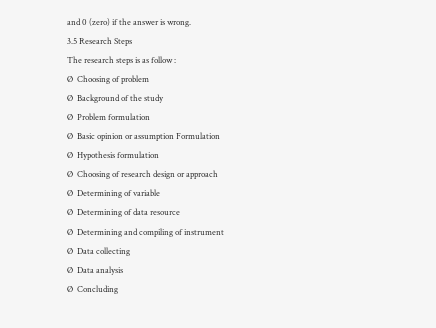and 0 (zero) if the answer is wrong.
3.5 Research Steps
The research steps is as follow :
Ø  Choosing of problem
Ø  Background of the study
Ø  Problem formulation
Ø  Basic opinion or assumption Formulation
Ø  Hypothesis formulation
Ø  Choosing of research design or approach
Ø  Determining of variable
Ø  Determining of data resource
Ø  Determining and compiling of instrument
Ø  Data collecting
Ø  Data analysis
Ø  Concluding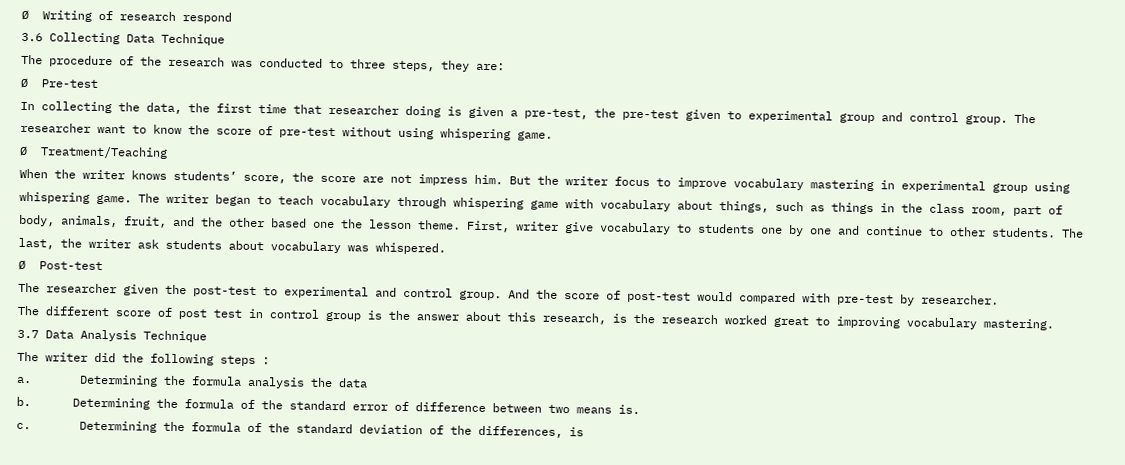Ø  Writing of research respond
3.6 Collecting Data Technique
The procedure of the research was conducted to three steps, they are:
Ø  Pre-test
In collecting the data, the first time that researcher doing is given a pre-test, the pre-test given to experimental group and control group. The researcher want to know the score of pre-test without using whispering game.
Ø  Treatment/Teaching
When the writer knows students’ score, the score are not impress him. But the writer focus to improve vocabulary mastering in experimental group using whispering game. The writer began to teach vocabulary through whispering game with vocabulary about things, such as things in the class room, part of  body, animals, fruit, and the other based one the lesson theme. First, writer give vocabulary to students one by one and continue to other students. The last, the writer ask students about vocabulary was whispered.
Ø  Post-test
The researcher given the post-test to experimental and control group. And the score of post-test would compared with pre-test by researcher.
The different score of post test in control group is the answer about this research, is the research worked great to improving vocabulary mastering.
3.7 Data Analysis Technique
The writer did the following steps :
a.       Determining the formula analysis the data
b.      Determining the formula of the standard error of difference between two means is.
c.       Determining the formula of the standard deviation of the differences, is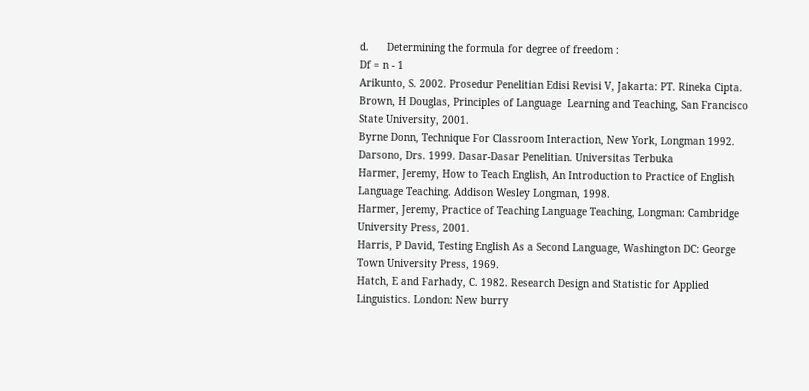d.      Determining the formula for degree of freedom :
Df = n - 1
Arikunto, S. 2002. Prosedur Penelitian Edisi Revisi V, Jakarta: PT. Rineka Cipta.
Brown, H Douglas, Principles of Language  Learning and Teaching, San Francisco State University, 2001.
Byrne Donn, Technique For Classroom Interaction, New York, Longman 1992.
Darsono, Drs. 1999. Dasar-Dasar Penelitian. Universitas Terbuka
Harmer, Jeremy, How to Teach English, An Introduction to Practice of English Language Teaching. Addison Wesley Longman, 1998.
Harmer, Jeremy, Practice of Teaching Language Teaching, Longman: Cambridge University Press, 2001.
Harris, P David, Testing English As a Second Language, Washington DC: George Town University Press, 1969.
Hatch, E and Farhady, C. 1982. Research Design and Statistic for Applied Linguistics. London: New burry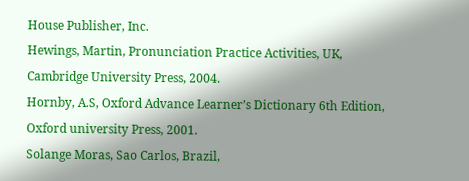House Publisher, Inc.
Hewings, Martin, Pronunciation Practice Activities, UK, Cambridge University Press, 2004.
Hornby, A.S, Oxford Advance Learner’s Dictionary 6th Edition, Oxford university Press, 2001.
Solange Moras, Sao Carlos, Brazil,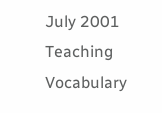July 2001 Teaching Vocabulary